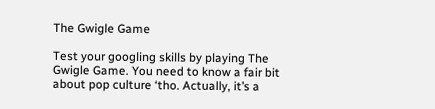The Gwigle Game

Test your googling skills by playing The Gwigle Game. You need to know a fair bit about pop culture ‘tho. Actually, it’s a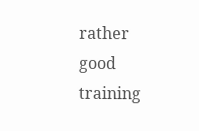rather good training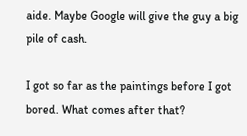aide. Maybe Google will give the guy a big pile of cash.

I got so far as the paintings before I got bored. What comes after that?